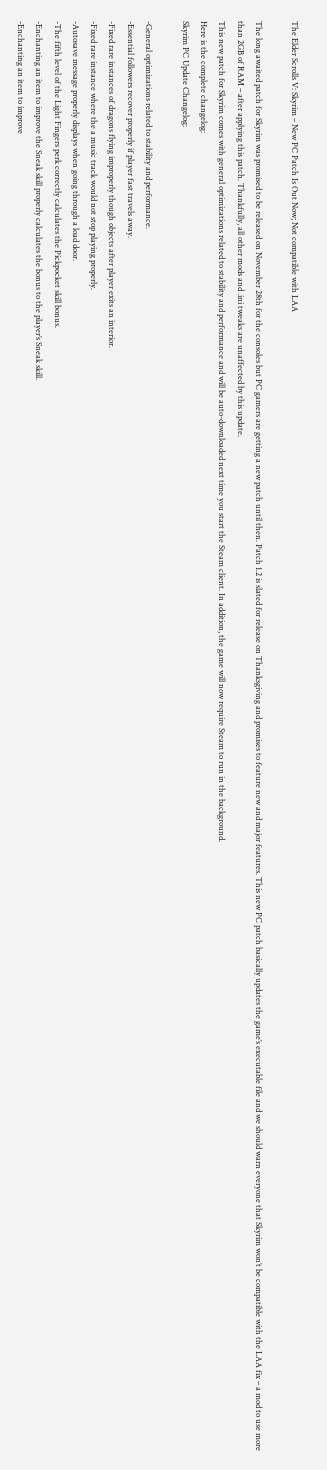The Elder Scrolls V: Skyrim – New PC Patch Is Out Now; Not compatible with LAA

The long awaited patch for Skyrim was promised to be released on November 28th for the consoles but PC gamers are getting a new patch until then. Patch 1.2 is slated for release on Thanksgiving and promises to feature new and major features. This new PC patch basically updates the game’s executable file and we should warn everyone that Skyrim won’t be compatible with the LAA fix – a mod to use more than 2GB of RAM – after applying this patch. Thankfully, all other mods and .ini tweaks are unaffected by this update.
This new patch for Skyrim comes with general optimizations related to stability and performance and will be auto-downloaded next time you start the Steam client. In addition, the game will now require Steam to run in the background.
Here is the complete changelog:
Skyrim PC Update Changelog:

-General optimizations related to stability and performance.
-Essential followers recover properly if player fast travels away.
-Fixed rare instances of dragons flying improperly though objects after player exits an interior.
-Fixed rare instance where the a music track would not stop playing properly.
-Autosave message properly displays when going through a load door.
-The fifth level of the Light Fingers perk correctly calculates the Pickpocket skill bonus.
-Enchanting an item to improve the Sneak skill properly calculates the bonus to the player’s Sneak skill.
-Enchanting an item to improve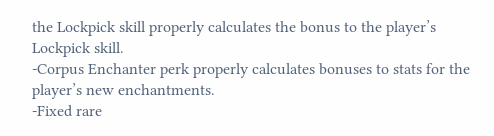the Lockpick skill properly calculates the bonus to the player’s Lockpick skill.
-Corpus Enchanter perk properly calculates bonuses to stats for the player’s new enchantments.
-Fixed rare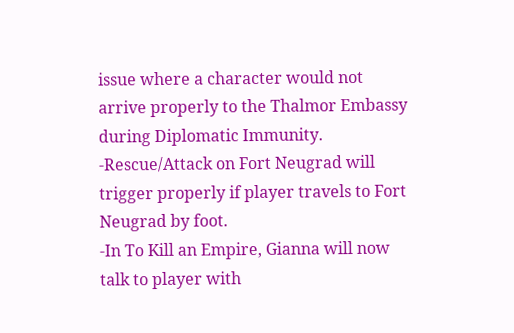issue where a character would not arrive properly to the Thalmor Embassy during Diplomatic Immunity.
-Rescue/Attack on Fort Neugrad will trigger properly if player travels to Fort Neugrad by foot.
-In To Kill an Empire, Gianna will now talk to player with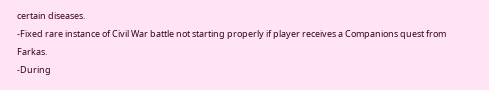certain diseases.
-Fixed rare instance of Civil War battle not starting properly if player receives a Companions quest from Farkas.
-During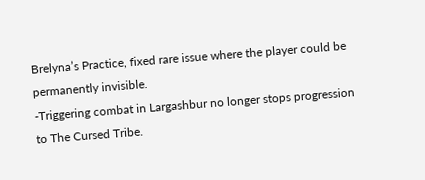Brelyna’s Practice, fixed rare issue where the player could be permanently invisible.
-Triggering combat in Largashbur no longer stops progression to The Cursed Tribe.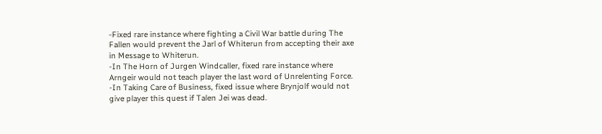-Fixed rare instance where fighting a Civil War battle during The Fallen would prevent the Jarl of Whiterun from accepting their axe in Message to Whiterun.
-In The Horn of Jurgen Windcaller, fixed rare instance where Arngeir would not teach player the last word of Unrelenting Force.
-In Taking Care of Business, fixed issue where Brynjolf would not give player this quest if Talen Jei was dead.